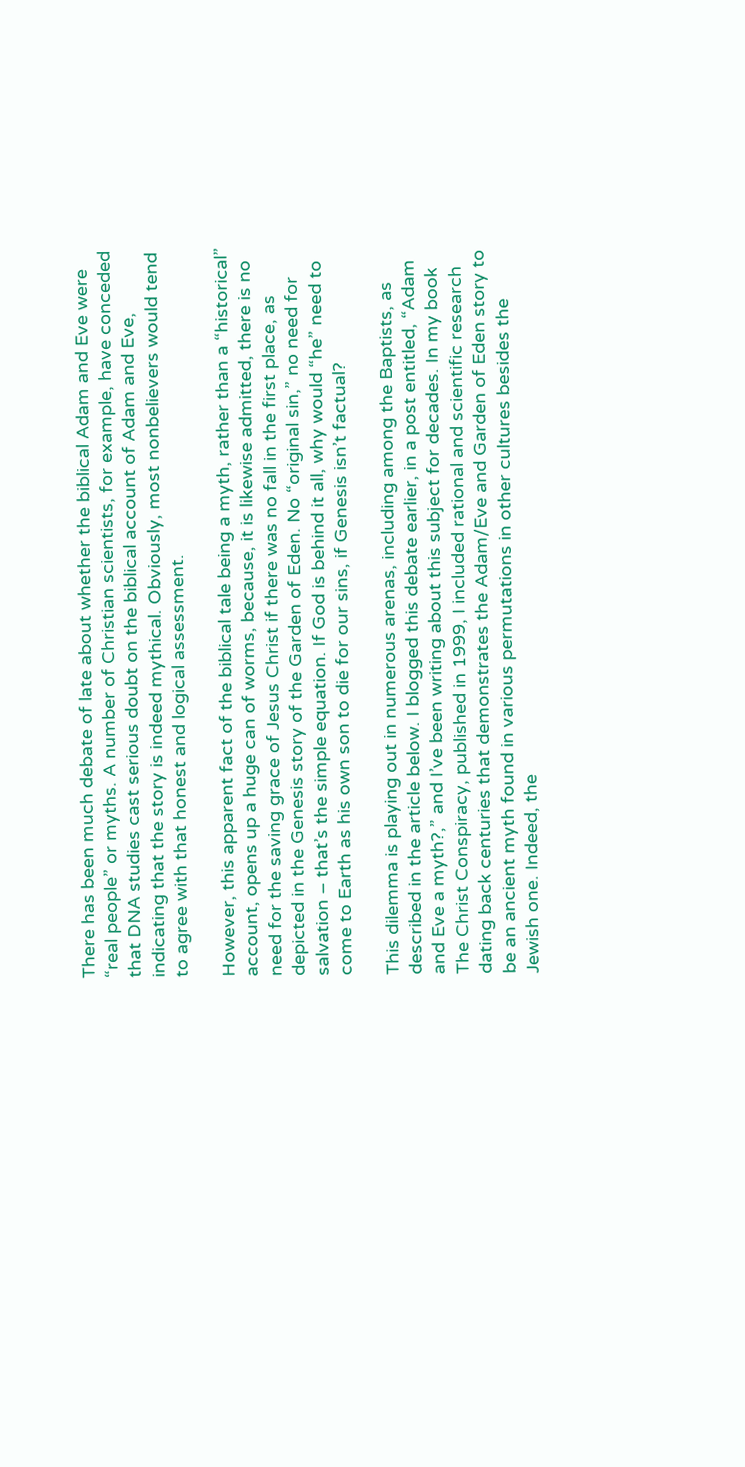There has been much debate of late about whether the biblical Adam and Eve were “real people” or myths. A number of Christian scientists, for example, have conceded that DNA studies cast serious doubt on the biblical account of Adam and Eve, indicating that the story is indeed mythical. Obviously, most nonbelievers would tend to agree with that honest and logical assessment.

However, this apparent fact of the biblical tale being a myth, rather than a “historical” account, opens up a huge can of worms, because, it is likewise admitted, there is no need for the saving grace of Jesus Christ if there was no fall in the first place, as depicted in the Genesis story of the Garden of Eden. No “original sin,” no need for salvation – that’s the simple equation. If God is behind it all, why would “he” need to come to Earth as his own son to die for our sins, if Genesis isn’t factual?

This dilemma is playing out in numerous arenas, including among the Baptists, as described in the article below. I blogged this debate earlier, in a post entitled, “Adam and Eve a myth?,” and I’ve been writing about this subject for decades. In my book The Christ Conspiracy, published in 1999, I included rational and scientific research dating back centuries that demonstrates the Adam/Eve and Garden of Eden story to be an ancient myth found in various permutations in other cultures besides the Jewish one. Indeed, the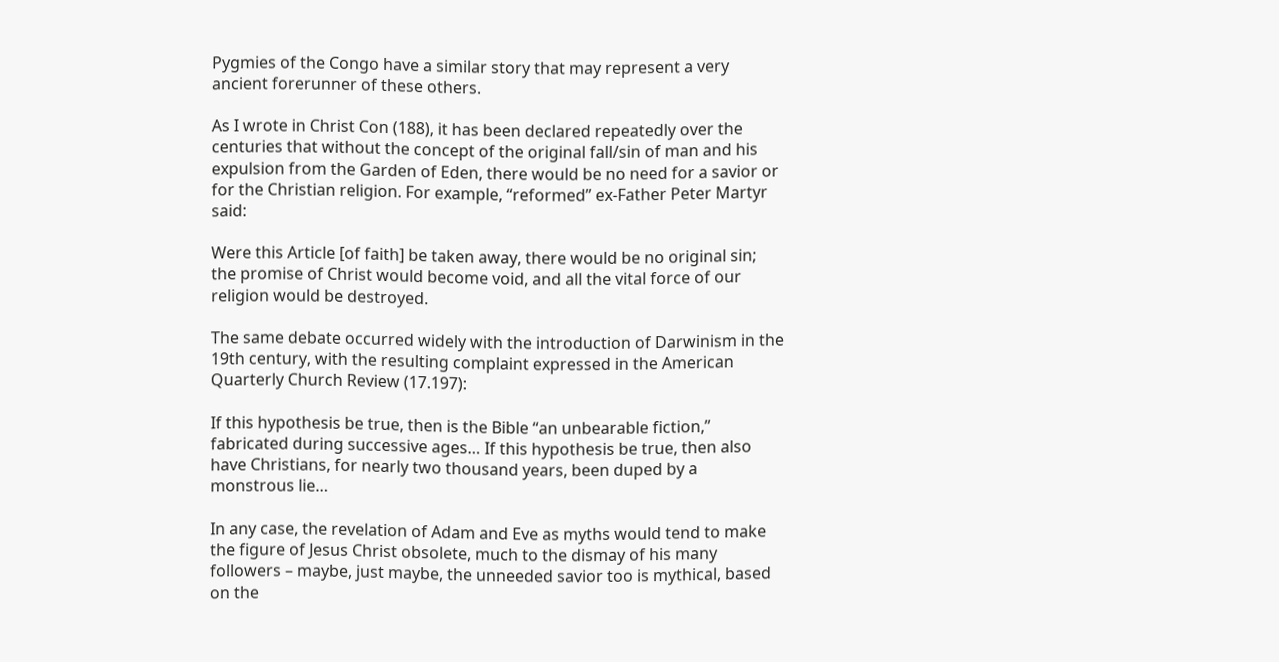Pygmies of the Congo have a similar story that may represent a very ancient forerunner of these others.

As I wrote in Christ Con (188), it has been declared repeatedly over the centuries that without the concept of the original fall/sin of man and his expulsion from the Garden of Eden, there would be no need for a savior or for the Christian religion. For example, “reformed” ex-Father Peter Martyr said:

Were this Article [of faith] be taken away, there would be no original sin; the promise of Christ would become void, and all the vital force of our religion would be destroyed.

The same debate occurred widely with the introduction of Darwinism in the 19th century, with the resulting complaint expressed in the American Quarterly Church Review (17.197):

If this hypothesis be true, then is the Bible “an unbearable fiction,” fabricated during successive ages… If this hypothesis be true, then also have Christians, for nearly two thousand years, been duped by a monstrous lie…

In any case, the revelation of Adam and Eve as myths would tend to make the figure of Jesus Christ obsolete, much to the dismay of his many followers – maybe, just maybe, the unneeded savior too is mythical, based on the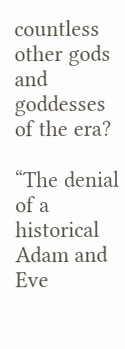countless other gods and goddesses of the era?

“The denial of a historical Adam and Eve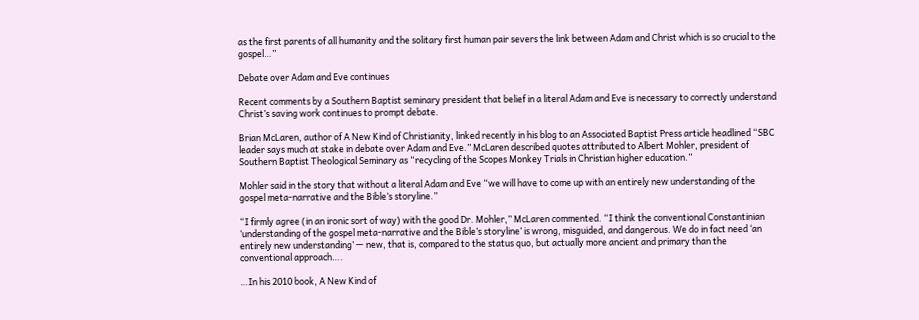as the first parents of all humanity and the solitary first human pair severs the link between Adam and Christ which is so crucial to the gospel…”

Debate over Adam and Eve continues

Recent comments by a Southern Baptist seminary president that belief in a literal Adam and Eve is necessary to correctly understand Christ’s saving work continues to prompt debate.

Brian McLaren, author of A New Kind of Christianity, linked recently in his blog to an Associated Baptist Press article headlined “SBC leader says much at stake in debate over Adam and Eve.” McLaren described quotes attributed to Albert Mohler, president of Southern Baptist Theological Seminary as “recycling of the Scopes Monkey Trials in Christian higher education.”

Mohler said in the story that without a literal Adam and Eve “we will have to come up with an entirely new understanding of the gospel meta-narrative and the Bible’s storyline.”

“I firmly agree (in an ironic sort of way) with the good Dr. Mohler,” McLaren commented. “I think the conventional Constantinian ‘understanding of the gospel meta-narrative and the Bible’s storyline’ is wrong, misguided, and dangerous. We do in fact need ‘an entirely new understanding’ — new, that is, compared to the status quo, but actually more ancient and primary than the conventional approach….

…In his 2010 book, A New Kind of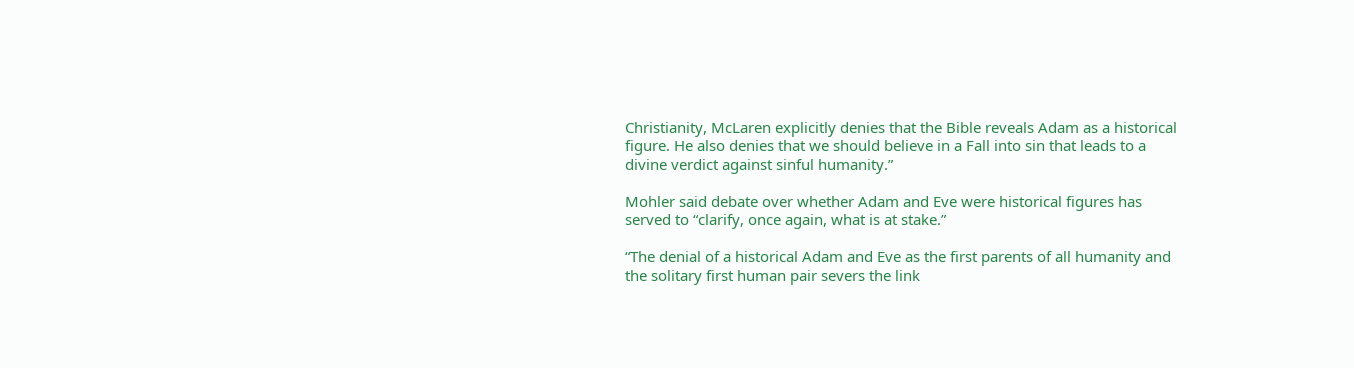Christianity, McLaren explicitly denies that the Bible reveals Adam as a historical figure. He also denies that we should believe in a Fall into sin that leads to a divine verdict against sinful humanity.”

Mohler said debate over whether Adam and Eve were historical figures has served to “clarify, once again, what is at stake.”

“The denial of a historical Adam and Eve as the first parents of all humanity and the solitary first human pair severs the link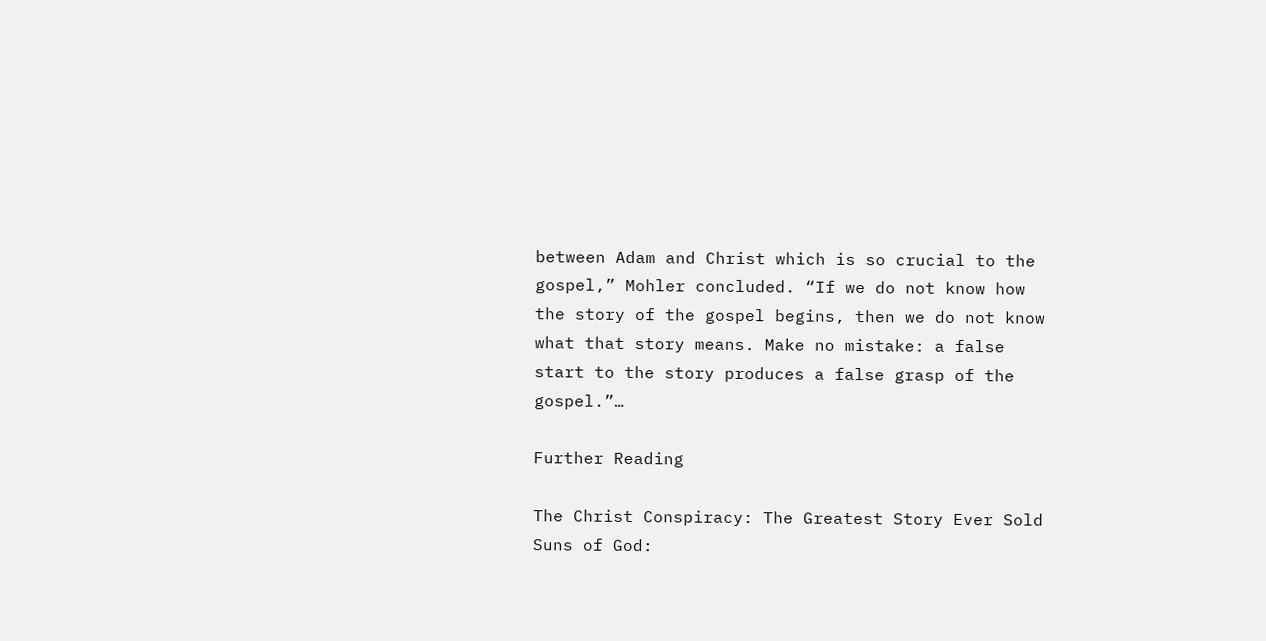between Adam and Christ which is so crucial to the gospel,” Mohler concluded. “If we do not know how the story of the gospel begins, then we do not know what that story means. Make no mistake: a false start to the story produces a false grasp of the gospel.”…

Further Reading

The Christ Conspiracy: The Greatest Story Ever Sold
Suns of God: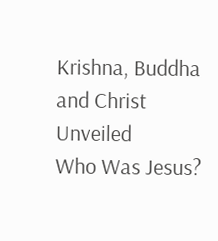Krishna, Buddha and Christ Unveiled
Who Was Jesus?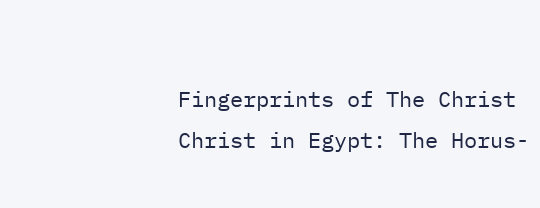Fingerprints of The Christ
Christ in Egypt: The Horus-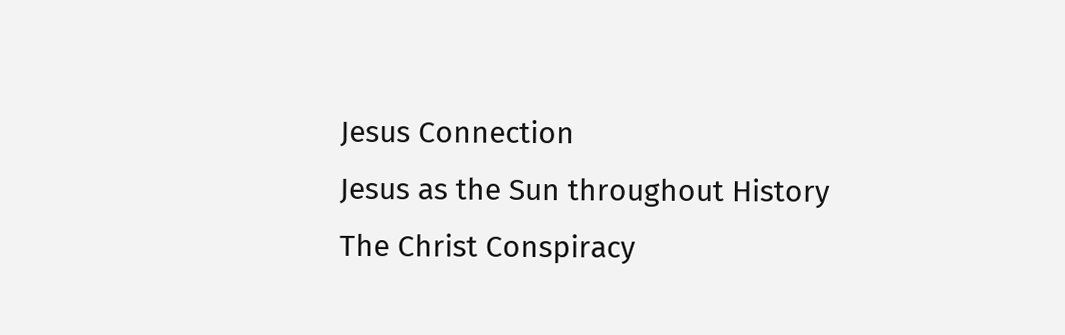Jesus Connection
Jesus as the Sun throughout History
The Christ Conspiracy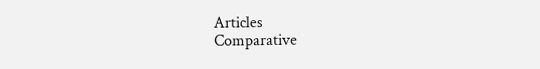Articles
Comparative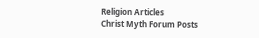Religion Articles
Christ Myth Forum Posts